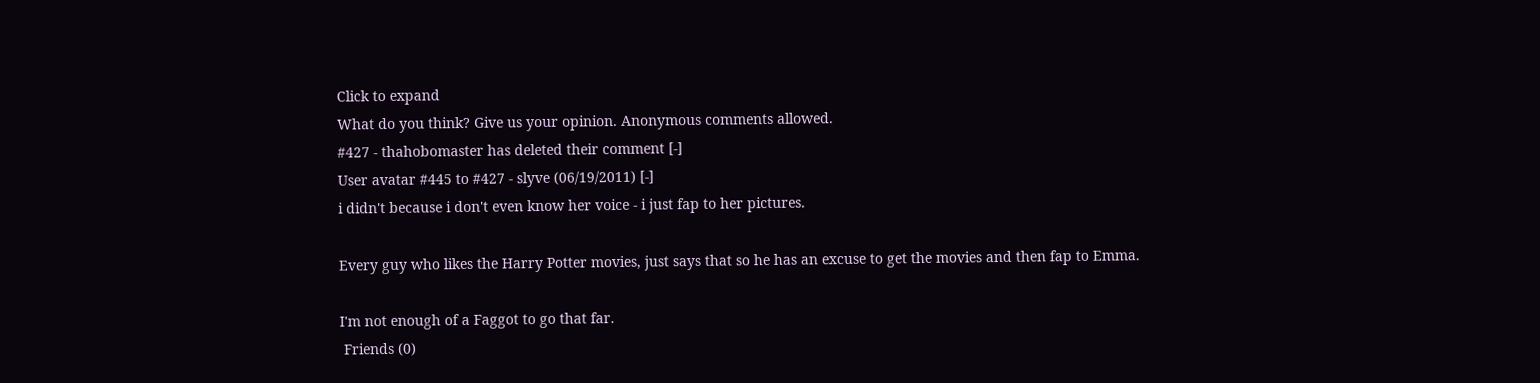Click to expand
What do you think? Give us your opinion. Anonymous comments allowed.
#427 - thahobomaster has deleted their comment [-]
User avatar #445 to #427 - slyve (06/19/2011) [-]
i didn't because i don't even know her voice - i just fap to her pictures.

Every guy who likes the Harry Potter movies, just says that so he has an excuse to get the movies and then fap to Emma.

I'm not enough of a Faggot to go that far.
 Friends (0)